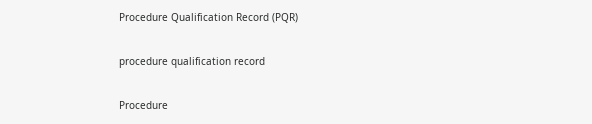Procedure Qualification Record (PQR)

procedure qualification record

Procedure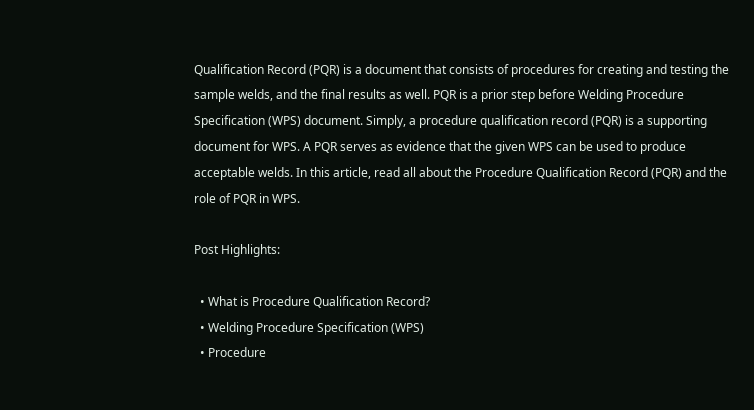Qualification Record (PQR) is a document that consists of procedures for creating and testing the sample welds, and the final results as well. PQR is a prior step before Welding Procedure Specification (WPS) document. Simply, a procedure qualification record (PQR) is a supporting document for WPS. A PQR serves as evidence that the given WPS can be used to produce acceptable welds. In this article, read all about the Procedure Qualification Record (PQR) and the role of PQR in WPS.

Post Highlights:

  • What is Procedure Qualification Record?
  • Welding Procedure Specification (WPS)
  • Procedure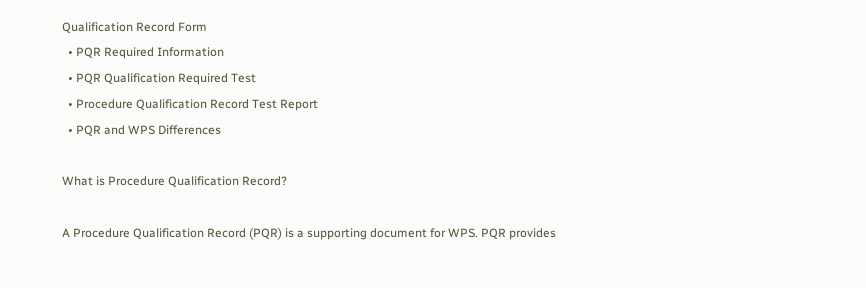Qualification Record Form
  • PQR Required Information
  • PQR Qualification Required Test
  • Procedure Qualification Record Test Report
  • PQR and WPS Differences

What is Procedure Qualification Record?

A Procedure Qualification Record (PQR) is a supporting document for WPS. PQR provides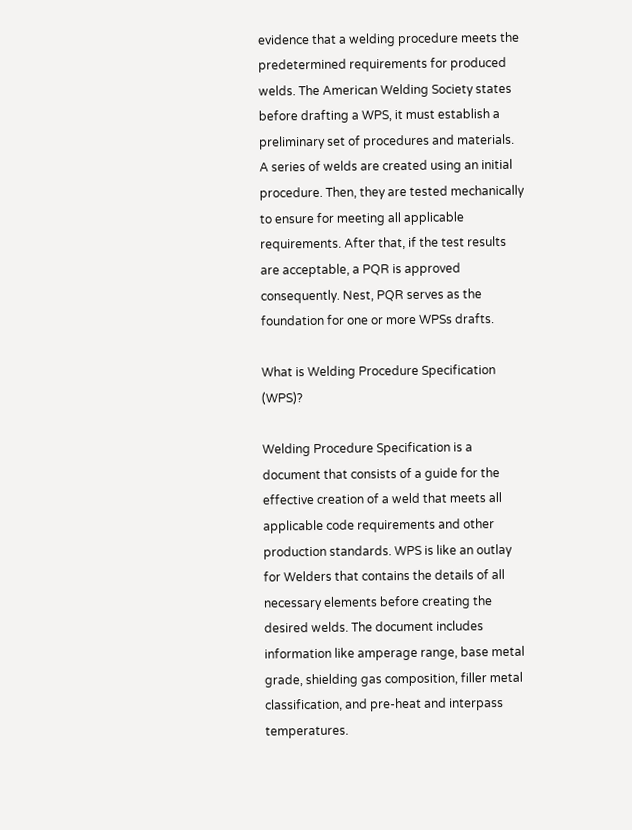evidence that a welding procedure meets the predetermined requirements for produced welds. The American Welding Society states before drafting a WPS, it must establish a preliminary set of procedures and materials. A series of welds are created using an initial procedure. Then, they are tested mechanically to ensure for meeting all applicable requirements. After that, if the test results are acceptable, a PQR is approved consequently. Nest, PQR serves as the foundation for one or more WPSs drafts.

What is Welding Procedure Specification (WPS)?

Welding Procedure Specification is a document that consists of a guide for the effective creation of a weld that meets all applicable code requirements and other production standards. WPS is like an outlay for Welders that contains the details of all necessary elements before creating the desired welds. The document includes information like amperage range, base metal grade, shielding gas composition, filler metal classification, and pre-heat and interpass temperatures.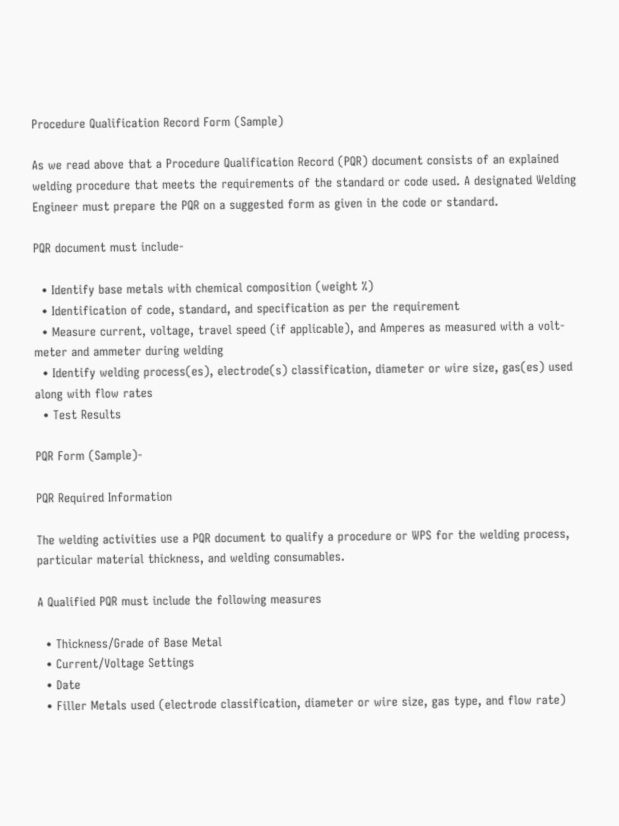Procedure Qualification Record Form (Sample)

As we read above that a Procedure Qualification Record (PQR) document consists of an explained welding procedure that meets the requirements of the standard or code used. A designated Welding Engineer must prepare the PQR on a suggested form as given in the code or standard.

PQR document must include-

  • Identify base metals with chemical composition (weight %)
  • Identification of code, standard, and specification as per the requirement
  • Measure current, voltage, travel speed (if applicable), and Amperes as measured with a volt-meter and ammeter during welding
  • Identify welding process(es), electrode(s) classification, diameter or wire size, gas(es) used along with flow rates
  • Test Results

PQR Form (Sample)-

PQR Required Information

The welding activities use a PQR document to qualify a procedure or WPS for the welding process, particular material thickness, and welding consumables.

A Qualified PQR must include the following measures

  • Thickness/Grade of Base Metal
  • Current/Voltage Settings
  • Date
  • Filler Metals used (electrode classification, diameter or wire size, gas type, and flow rate)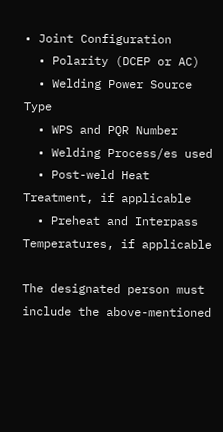• Joint Configuration
  • Polarity (DCEP or AC)
  • Welding Power Source Type
  • WPS and PQR Number
  • Welding Process/es used
  • Post-weld Heat Treatment, if applicable
  • Preheat and Interpass Temperatures, if applicable

The designated person must include the above-mentioned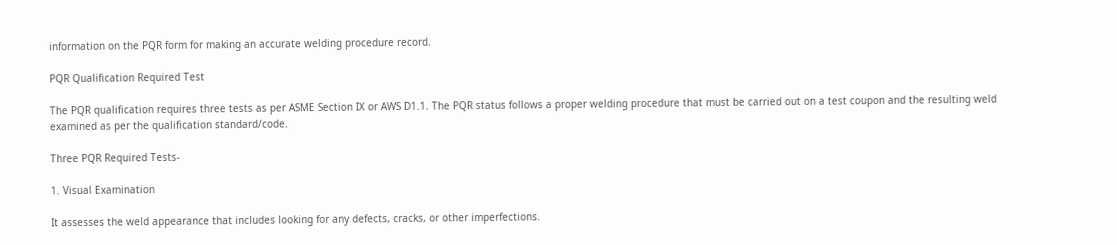information on the PQR form for making an accurate welding procedure record.

PQR Qualification Required Test

The PQR qualification requires three tests as per ASME Section IX or AWS D1.1. The PQR status follows a proper welding procedure that must be carried out on a test coupon and the resulting weld examined as per the qualification standard/code.

Three PQR Required Tests-

1. Visual Examination

It assesses the weld appearance that includes looking for any defects, cracks, or other imperfections.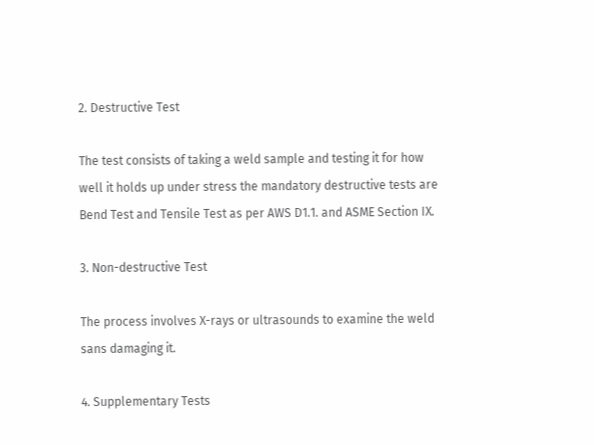2. Destructive Test

The test consists of taking a weld sample and testing it for how well it holds up under stress the mandatory destructive tests are Bend Test and Tensile Test as per AWS D1.1. and ASME Section IX.

3. Non-destructive Test

The process involves X-rays or ultrasounds to examine the weld sans damaging it.

4. Supplementary Tests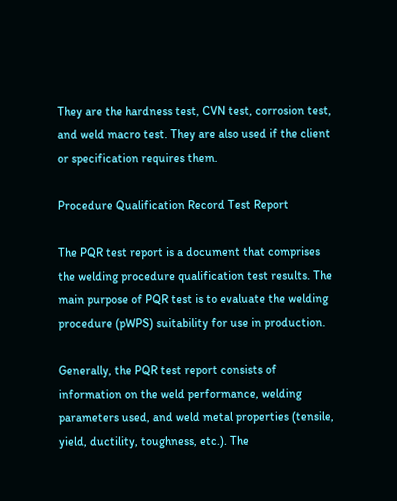They are the hardness test, CVN test, corrosion test, and weld macro test. They are also used if the client or specification requires them.

Procedure Qualification Record Test Report

The PQR test report is a document that comprises the welding procedure qualification test results. The main purpose of PQR test is to evaluate the welding procedure (pWPS) suitability for use in production.

Generally, the PQR test report consists of information on the weld performance, welding parameters used, and weld metal properties (tensile, yield, ductility, toughness, etc.). The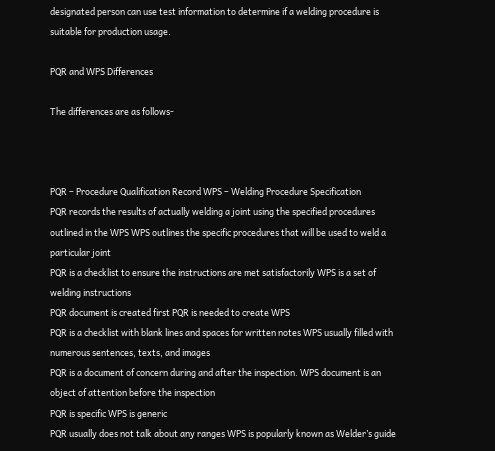designated person can use test information to determine if a welding procedure is suitable for production usage.

PQR and WPS Differences

The differences are as follows-



PQR – Procedure Qualification Record WPS – Welding Procedure Specification
PQR records the results of actually welding a joint using the specified procedures outlined in the WPS WPS outlines the specific procedures that will be used to weld a particular joint
PQR is a checklist to ensure the instructions are met satisfactorily WPS is a set of welding instructions
PQR document is created first PQR is needed to create WPS
PQR is a checklist with blank lines and spaces for written notes WPS usually filled with numerous sentences, texts, and images
PQR is a document of concern during and after the inspection. WPS document is an object of attention before the inspection
PQR is specific WPS is generic
PQR usually does not talk about any ranges WPS is popularly known as Welder’s guide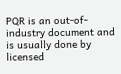PQR is an out-of-industry document and is usually done by licensed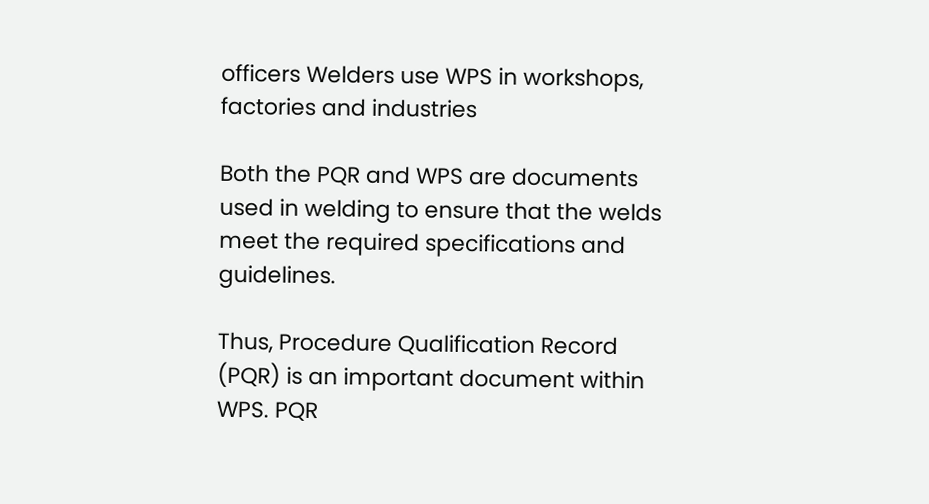officers Welders use WPS in workshops, factories and industries

Both the PQR and WPS are documents used in welding to ensure that the welds meet the required specifications and guidelines.

Thus, Procedure Qualification Record (PQR) is an important document within WPS. PQR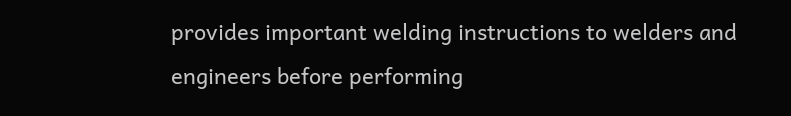provides important welding instructions to welders and engineers before performing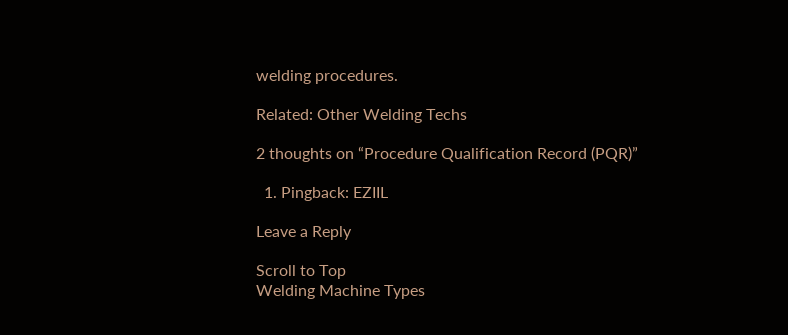welding procedures.

Related: Other Welding Techs

2 thoughts on “Procedure Qualification Record (PQR)”

  1. Pingback: EZIIL

Leave a Reply

Scroll to Top
Welding Machine Types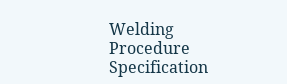Welding Procedure Specification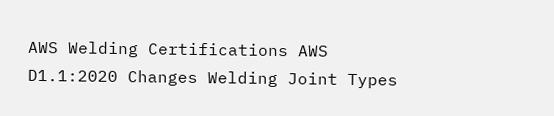AWS Welding Certifications AWS D1.1:2020 Changes Welding Joint Types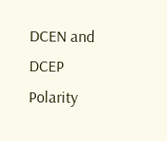DCEN and DCEP Polarity